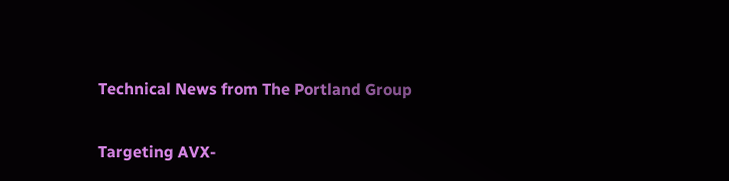Technical News from The Portland Group

Targeting AVX-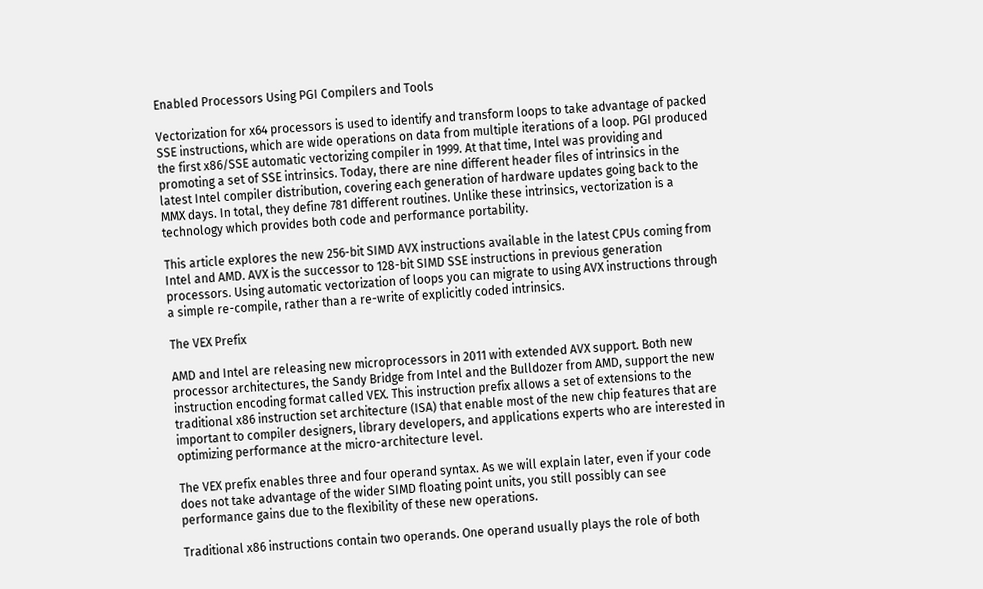Enabled Processors Using PGI Compilers and Tools

Vectorization for x64 processors is used to identify and transform loops to take advantage of packed SSE instructions, which are wide operations on data from multiple iterations of a loop. PGI produced the first x86/SSE automatic vectorizing compiler in 1999. At that time, Intel was providing and promoting a set of SSE intrinsics. Today, there are nine different header files of intrinsics in the latest Intel compiler distribution, covering each generation of hardware updates going back to the MMX days. In total, they define 781 different routines. Unlike these intrinsics, vectorization is a technology which provides both code and performance portability.

This article explores the new 256-bit SIMD AVX instructions available in the latest CPUs coming from Intel and AMD. AVX is the successor to 128-bit SIMD SSE instructions in previous generation processors. Using automatic vectorization of loops you can migrate to using AVX instructions through a simple re-compile, rather than a re-write of explicitly coded intrinsics.

The VEX Prefix

AMD and Intel are releasing new microprocessors in 2011 with extended AVX support. Both new processor architectures, the Sandy Bridge from Intel and the Bulldozer from AMD, support the new instruction encoding format called VEX. This instruction prefix allows a set of extensions to the traditional x86 instruction set architecture (ISA) that enable most of the new chip features that are important to compiler designers, library developers, and applications experts who are interested in optimizing performance at the micro-architecture level.

The VEX prefix enables three and four operand syntax. As we will explain later, even if your code does not take advantage of the wider SIMD floating point units, you still possibly can see performance gains due to the flexibility of these new operations.

Traditional x86 instructions contain two operands. One operand usually plays the role of both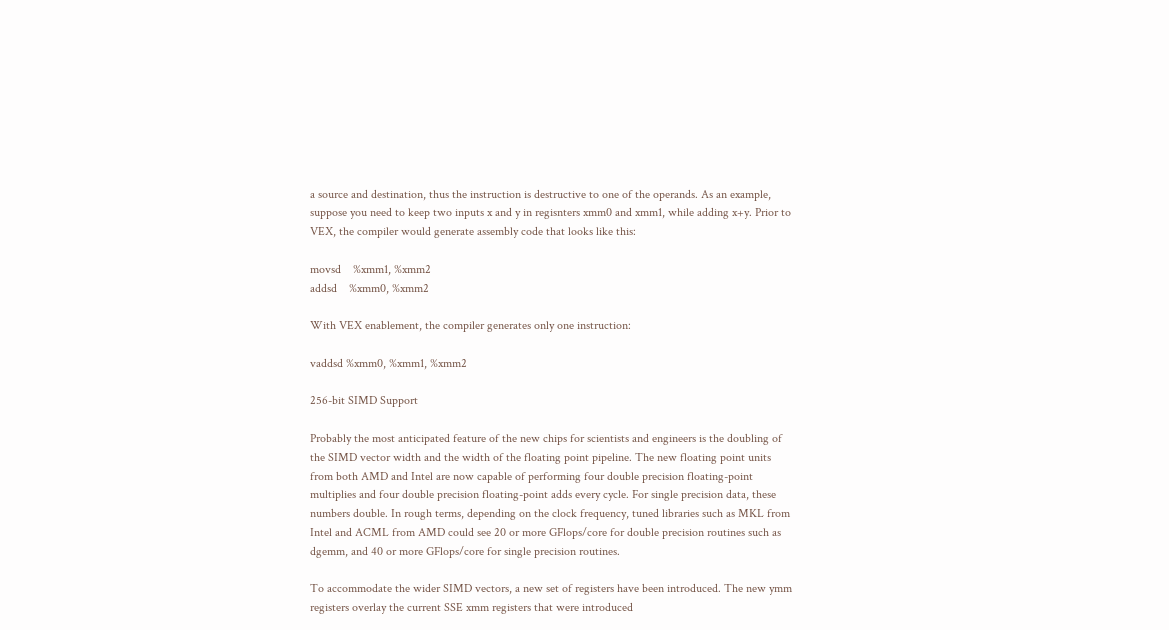a source and destination, thus the instruction is destructive to one of the operands. As an example, suppose you need to keep two inputs x and y in regisnters xmm0 and xmm1, while adding x+y. Prior to VEX, the compiler would generate assembly code that looks like this:

movsd    %xmm1, %xmm2
addsd    %xmm0, %xmm2

With VEX enablement, the compiler generates only one instruction:

vaddsd %xmm0, %xmm1, %xmm2

256-bit SIMD Support

Probably the most anticipated feature of the new chips for scientists and engineers is the doubling of the SIMD vector width and the width of the floating point pipeline. The new floating point units from both AMD and Intel are now capable of performing four double precision floating-point multiplies and four double precision floating-point adds every cycle. For single precision data, these numbers double. In rough terms, depending on the clock frequency, tuned libraries such as MKL from Intel and ACML from AMD could see 20 or more GFlops/core for double precision routines such as dgemm, and 40 or more GFlops/core for single precision routines.

To accommodate the wider SIMD vectors, a new set of registers have been introduced. The new ymm registers overlay the current SSE xmm registers that were introduced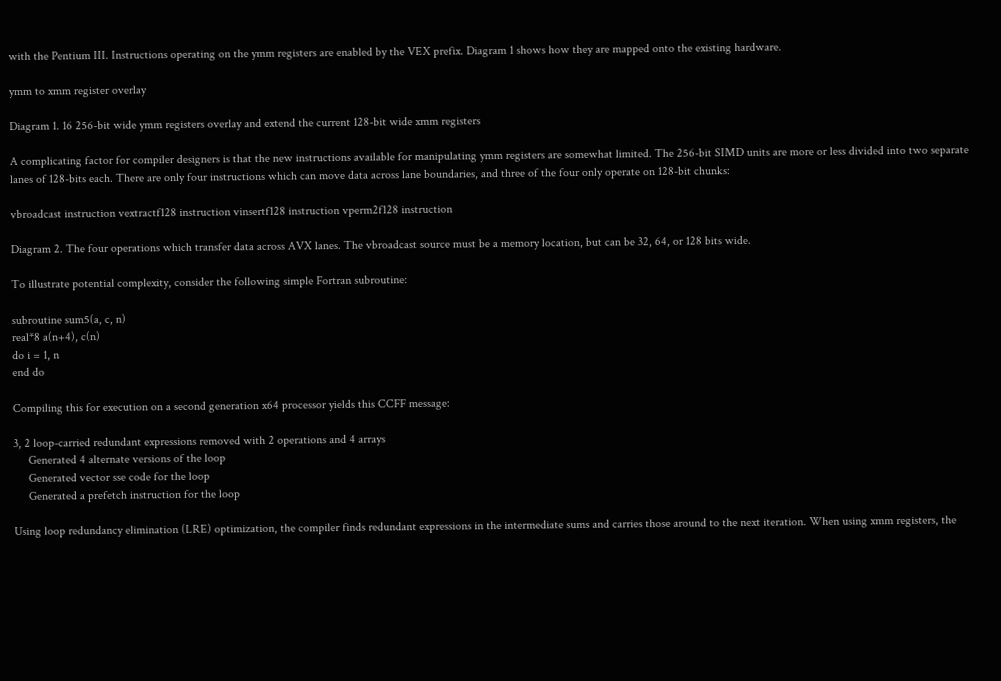with the Pentium III. Instructions operating on the ymm registers are enabled by the VEX prefix. Diagram 1 shows how they are mapped onto the existing hardware.

ymm to xmm register overlay

Diagram 1. 16 256-bit wide ymm registers overlay and extend the current 128-bit wide xmm registers

A complicating factor for compiler designers is that the new instructions available for manipulating ymm registers are somewhat limited. The 256-bit SIMD units are more or less divided into two separate lanes of 128-bits each. There are only four instructions which can move data across lane boundaries, and three of the four only operate on 128-bit chunks:

vbroadcast instruction vextractf128 instruction vinsertf128 instruction vperm2f128 instruction

Diagram 2. The four operations which transfer data across AVX lanes. The vbroadcast source must be a memory location, but can be 32, 64, or 128 bits wide.

To illustrate potential complexity, consider the following simple Fortran subroutine:

subroutine sum5(a, c, n)
real*8 a(n+4), c(n)
do i = 1, n
end do

Compiling this for execution on a second generation x64 processor yields this CCFF message:

3, 2 loop-carried redundant expressions removed with 2 operations and 4 arrays
     Generated 4 alternate versions of the loop
     Generated vector sse code for the loop
     Generated a prefetch instruction for the loop

Using loop redundancy elimination (LRE) optimization, the compiler finds redundant expressions in the intermediate sums and carries those around to the next iteration. When using xmm registers, the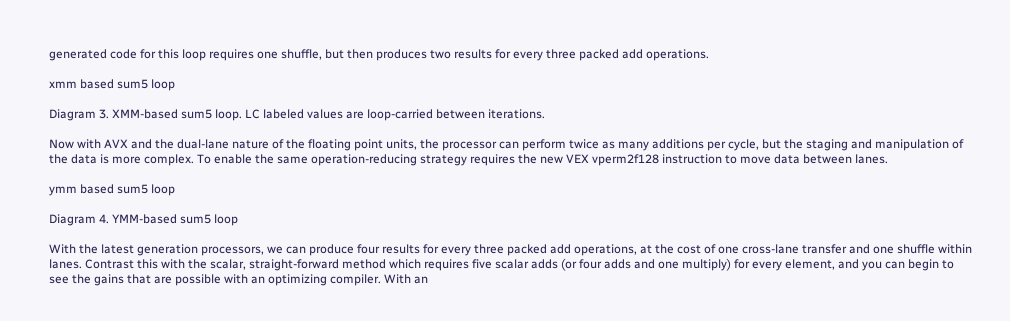generated code for this loop requires one shuffle, but then produces two results for every three packed add operations.

xmm based sum5 loop

Diagram 3. XMM-based sum5 loop. LC labeled values are loop-carried between iterations.

Now with AVX and the dual-lane nature of the floating point units, the processor can perform twice as many additions per cycle, but the staging and manipulation of the data is more complex. To enable the same operation-reducing strategy requires the new VEX vperm2f128 instruction to move data between lanes.

ymm based sum5 loop

Diagram 4. YMM-based sum5 loop

With the latest generation processors, we can produce four results for every three packed add operations, at the cost of one cross-lane transfer and one shuffle within lanes. Contrast this with the scalar, straight-forward method which requires five scalar adds (or four adds and one multiply) for every element, and you can begin to see the gains that are possible with an optimizing compiler. With an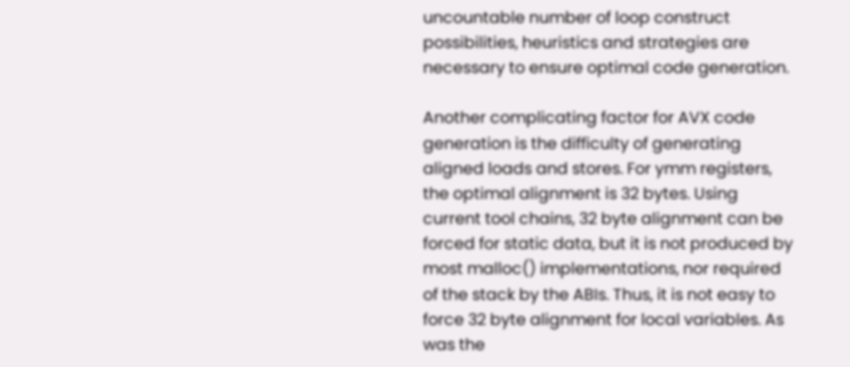uncountable number of loop construct possibilities, heuristics and strategies are necessary to ensure optimal code generation.

Another complicating factor for AVX code generation is the difficulty of generating aligned loads and stores. For ymm registers, the optimal alignment is 32 bytes. Using current tool chains, 32 byte alignment can be forced for static data, but it is not produced by most malloc() implementations, nor required of the stack by the ABIs. Thus, it is not easy to force 32 byte alignment for local variables. As was the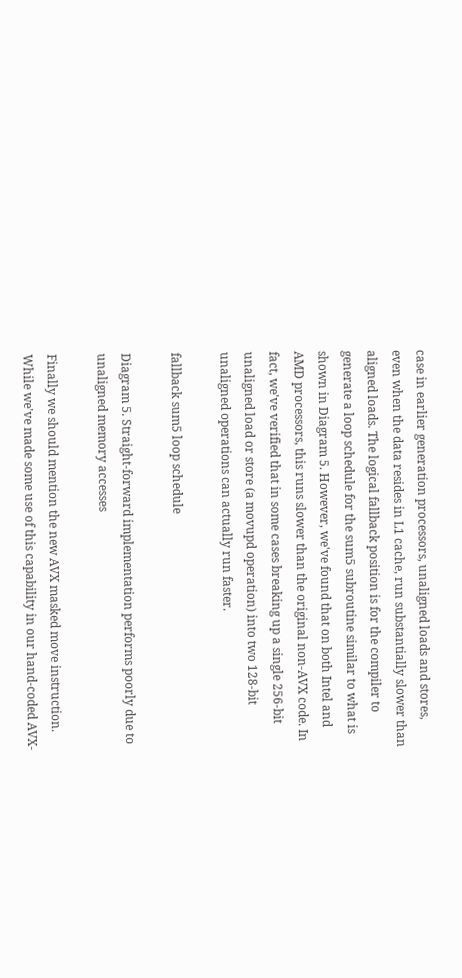case in earlier generation processors, unaligned loads and stores, even when the data resides in L1 cache, run substantially slower than aligned loads. The logical fallback position is for the compiler to generate a loop schedule for the sum5 subroutine similar to what is shown in Diagram 5. However, we've found that on both Intel and AMD processors, this runs slower than the original non-AVX code. In fact, we've verified that in some cases breaking up a single 256-bit unaligned load or store (a movupd operation) into two 128-bit unaligned operations can actually run faster.

fallback sum5 loop schedule

Diagram 5. Straight-forward implementation performs poorly due to unaligned memory accesses

Finally we should mention the new AVX masked move instruction. While we've made some use of this capability in our hand-coded AVX-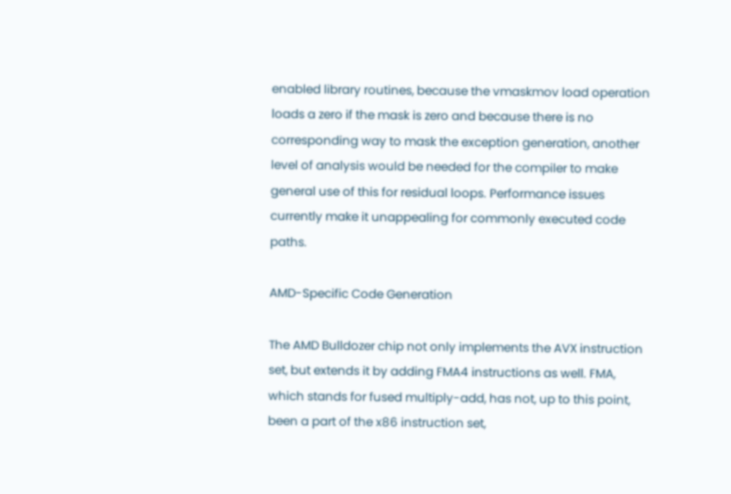enabled library routines, because the vmaskmov load operation loads a zero if the mask is zero and because there is no corresponding way to mask the exception generation, another level of analysis would be needed for the compiler to make general use of this for residual loops. Performance issues currently make it unappealing for commonly executed code paths.

AMD-Specific Code Generation

The AMD Bulldozer chip not only implements the AVX instruction set, but extends it by adding FMA4 instructions as well. FMA, which stands for fused multiply-add, has not, up to this point, been a part of the x86 instruction set,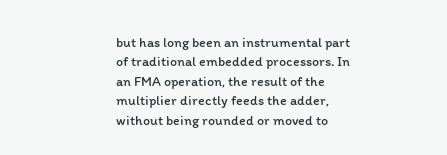but has long been an instrumental part of traditional embedded processors. In an FMA operation, the result of the multiplier directly feeds the adder, without being rounded or moved to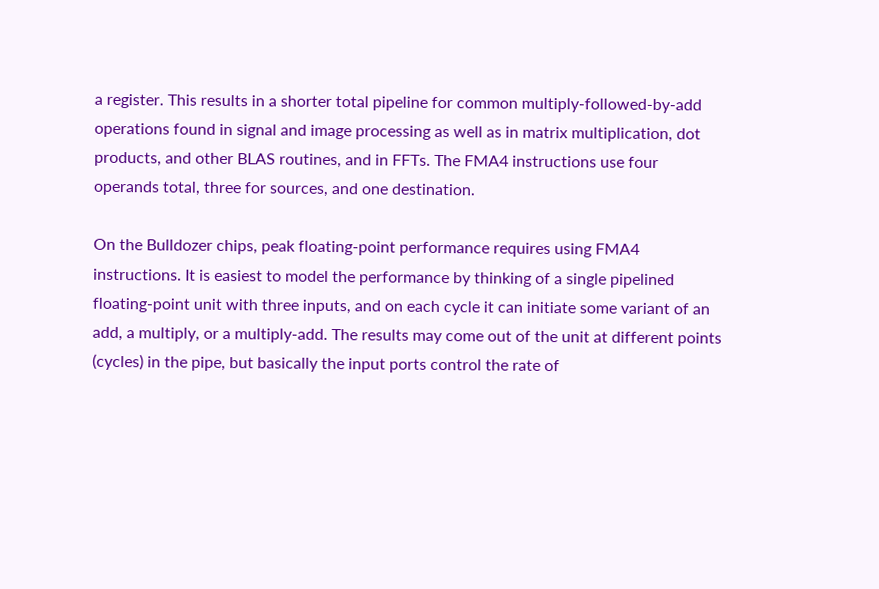a register. This results in a shorter total pipeline for common multiply-followed-by-add operations found in signal and image processing as well as in matrix multiplication, dot products, and other BLAS routines, and in FFTs. The FMA4 instructions use four operands total, three for sources, and one destination.

On the Bulldozer chips, peak floating-point performance requires using FMA4 instructions. It is easiest to model the performance by thinking of a single pipelined floating-point unit with three inputs, and on each cycle it can initiate some variant of an add, a multiply, or a multiply-add. The results may come out of the unit at different points (cycles) in the pipe, but basically the input ports control the rate of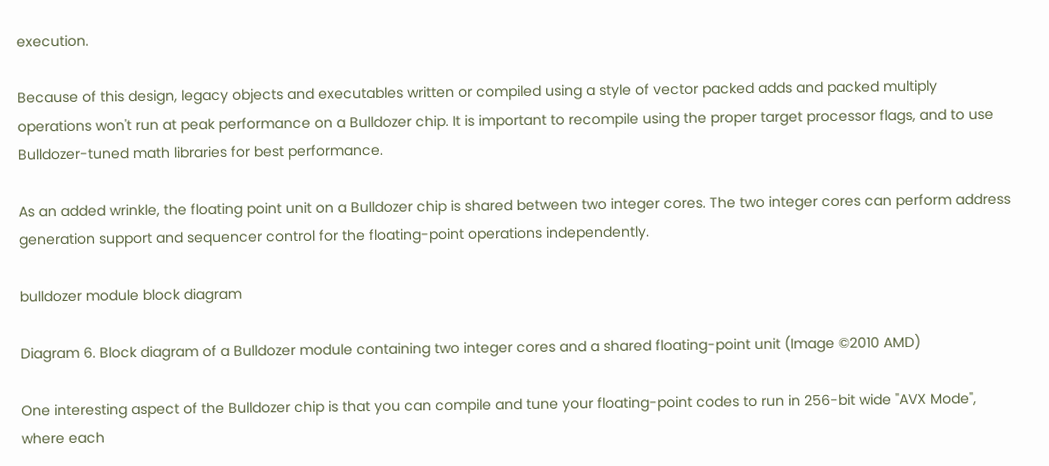execution.

Because of this design, legacy objects and executables written or compiled using a style of vector packed adds and packed multiply operations won't run at peak performance on a Bulldozer chip. It is important to recompile using the proper target processor flags, and to use Bulldozer-tuned math libraries for best performance.

As an added wrinkle, the floating point unit on a Bulldozer chip is shared between two integer cores. The two integer cores can perform address generation support and sequencer control for the floating-point operations independently.

bulldozer module block diagram

Diagram 6. Block diagram of a Bulldozer module containing two integer cores and a shared floating-point unit (Image ©2010 AMD)

One interesting aspect of the Bulldozer chip is that you can compile and tune your floating-point codes to run in 256-bit wide "AVX Mode", where each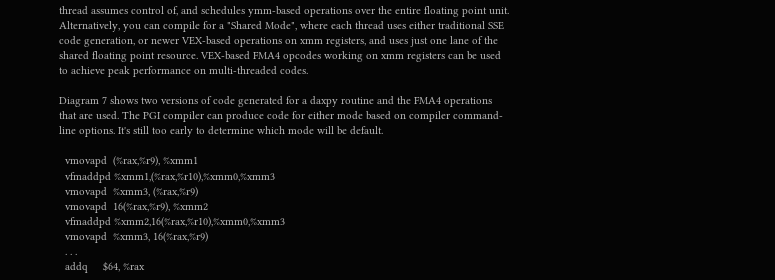thread assumes control of, and schedules ymm-based operations over the entire floating point unit. Alternatively, you can compile for a "Shared Mode", where each thread uses either traditional SSE code generation, or newer VEX-based operations on xmm registers, and uses just one lane of the shared floating point resource. VEX-based FMA4 opcodes working on xmm registers can be used to achieve peak performance on multi-threaded codes.

Diagram 7 shows two versions of code generated for a daxpy routine and the FMA4 operations that are used. The PGI compiler can produce code for either mode based on compiler command-line options. It's still too early to determine which mode will be default.

  vmovapd  (%rax,%r9), %xmm1
  vfmaddpd %xmm1,(%rax,%r10),%xmm0,%xmm3
  vmovapd  %xmm3, (%rax,%r9)
  vmovapd  16(%rax,%r9), %xmm2
  vfmaddpd %xmm2,16(%rax,%r10),%xmm0,%xmm3
  vmovapd  %xmm3, 16(%rax,%r9)
  . . .
  addq     $64, %rax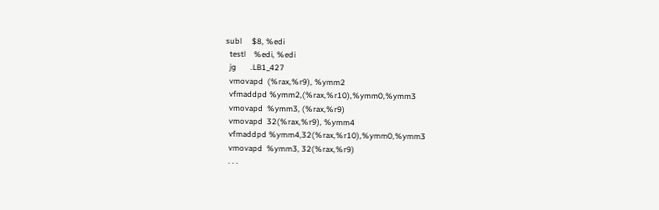subl     $8, %edi
  testl    %edi, %edi
  jg       .LB1_427
  vmovapd  (%rax,%r9), %ymm2
  vfmaddpd %ymm2,(%rax,%r10),%ymm0,%ymm3
  vmovapd  %ymm3, (%rax,%r9)
  vmovapd  32(%rax,%r9), %ymm4
  vfmaddpd %ymm4,32(%rax,%r10),%ymm0,%ymm3
  vmovapd  %ymm3, 32(%rax,%r9)
  . . .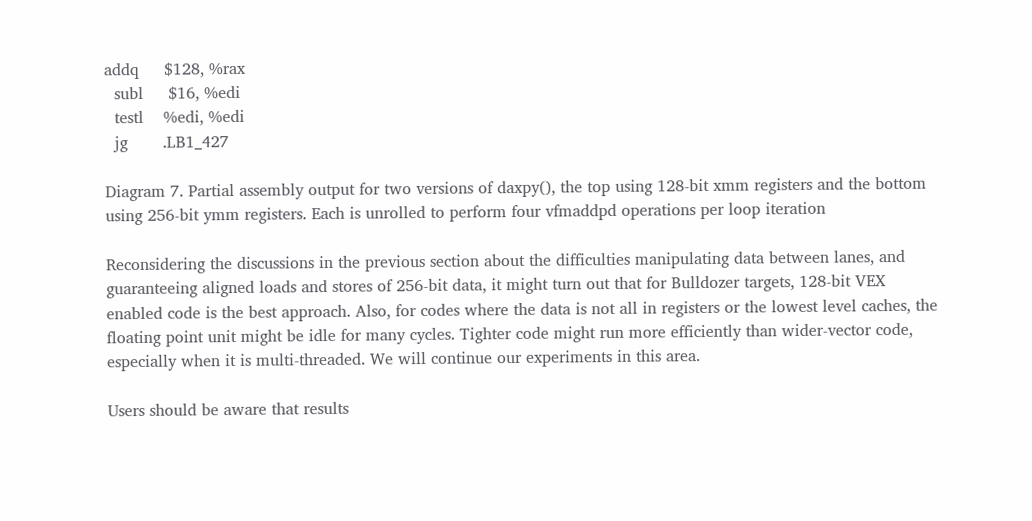addq     $128, %rax
  subl     $16, %edi
  testl    %edi, %edi
  jg       .LB1_427

Diagram 7. Partial assembly output for two versions of daxpy(), the top using 128-bit xmm registers and the bottom using 256-bit ymm registers. Each is unrolled to perform four vfmaddpd operations per loop iteration

Reconsidering the discussions in the previous section about the difficulties manipulating data between lanes, and guaranteeing aligned loads and stores of 256-bit data, it might turn out that for Bulldozer targets, 128-bit VEX enabled code is the best approach. Also, for codes where the data is not all in registers or the lowest level caches, the floating point unit might be idle for many cycles. Tighter code might run more efficiently than wider-vector code, especially when it is multi-threaded. We will continue our experiments in this area.

Users should be aware that results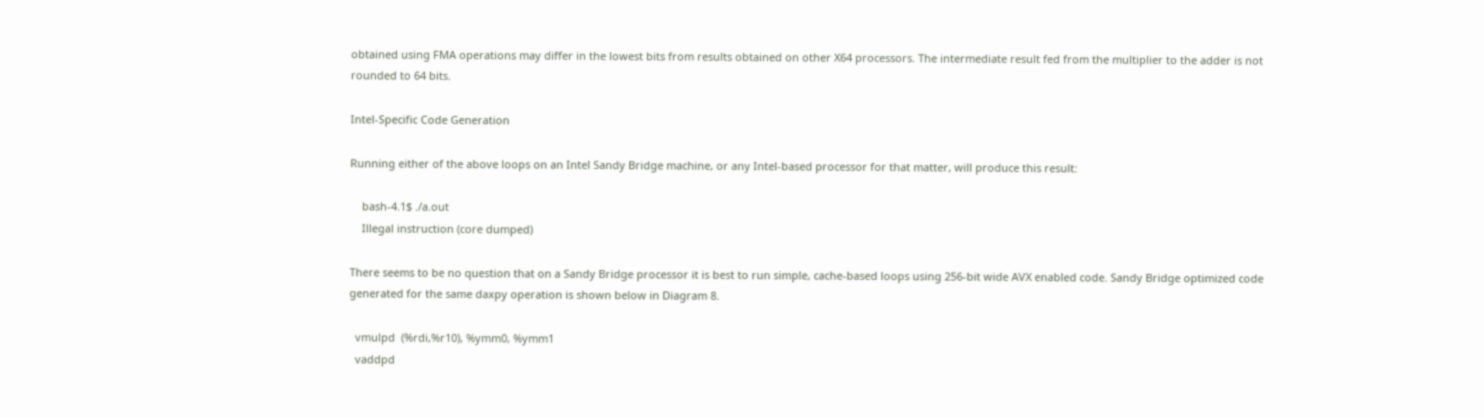obtained using FMA operations may differ in the lowest bits from results obtained on other X64 processors. The intermediate result fed from the multiplier to the adder is not rounded to 64 bits.

Intel-Specific Code Generation

Running either of the above loops on an Intel Sandy Bridge machine, or any Intel-based processor for that matter, will produce this result:

    bash-4.1$ ./a.out
    Illegal instruction (core dumped)

There seems to be no question that on a Sandy Bridge processor it is best to run simple, cache-based loops using 256-bit wide AVX enabled code. Sandy Bridge optimized code generated for the same daxpy operation is shown below in Diagram 8.

  vmulpd  (%rdi,%r10), %ymm0, %ymm1
  vaddpd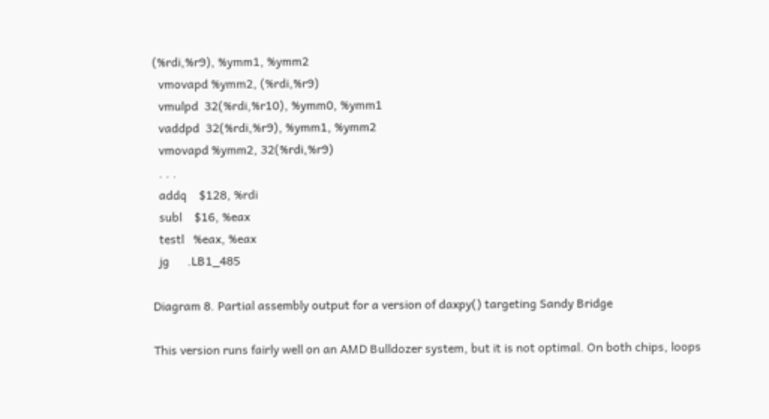(%rdi,%r9), %ymm1, %ymm2
  vmovapd %ymm2, (%rdi,%r9)
  vmulpd  32(%rdi,%r10), %ymm0, %ymm1
  vaddpd  32(%rdi,%r9), %ymm1, %ymm2
  vmovapd %ymm2, 32(%rdi,%r9)
  . . .
  addq    $128, %rdi
  subl    $16, %eax
  testl   %eax, %eax
  jg      .LB1_485

Diagram 8. Partial assembly output for a version of daxpy() targeting Sandy Bridge

This version runs fairly well on an AMD Bulldozer system, but it is not optimal. On both chips, loops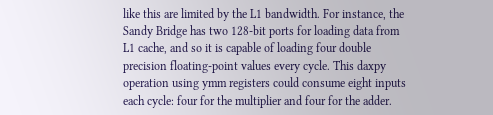like this are limited by the L1 bandwidth. For instance, the Sandy Bridge has two 128-bit ports for loading data from L1 cache, and so it is capable of loading four double precision floating-point values every cycle. This daxpy operation using ymm registers could consume eight inputs each cycle: four for the multiplier and four for the adder.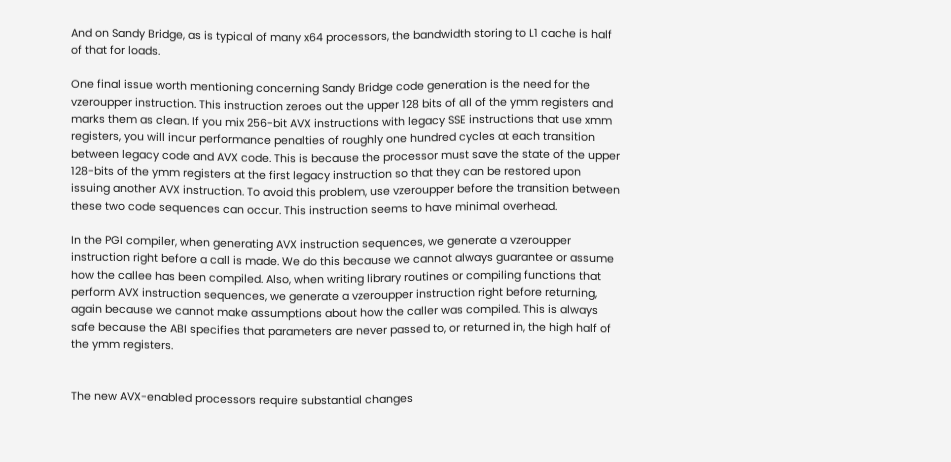And on Sandy Bridge, as is typical of many x64 processors, the bandwidth storing to L1 cache is half of that for loads.

One final issue worth mentioning concerning Sandy Bridge code generation is the need for the vzeroupper instruction. This instruction zeroes out the upper 128 bits of all of the ymm registers and marks them as clean. If you mix 256-bit AVX instructions with legacy SSE instructions that use xmm registers, you will incur performance penalties of roughly one hundred cycles at each transition between legacy code and AVX code. This is because the processor must save the state of the upper 128-bits of the ymm registers at the first legacy instruction so that they can be restored upon issuing another AVX instruction. To avoid this problem, use vzeroupper before the transition between these two code sequences can occur. This instruction seems to have minimal overhead.

In the PGI compiler, when generating AVX instruction sequences, we generate a vzeroupper instruction right before a call is made. We do this because we cannot always guarantee or assume how the callee has been compiled. Also, when writing library routines or compiling functions that perform AVX instruction sequences, we generate a vzeroupper instruction right before returning, again because we cannot make assumptions about how the caller was compiled. This is always safe because the ABI specifies that parameters are never passed to, or returned in, the high half of the ymm registers.


The new AVX-enabled processors require substantial changes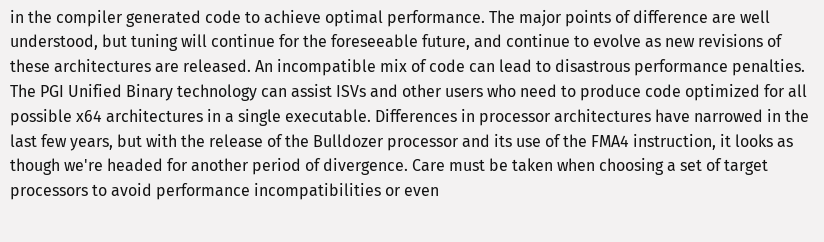in the compiler generated code to achieve optimal performance. The major points of difference are well understood, but tuning will continue for the foreseeable future, and continue to evolve as new revisions of these architectures are released. An incompatible mix of code can lead to disastrous performance penalties. The PGI Unified Binary technology can assist ISVs and other users who need to produce code optimized for all possible x64 architectures in a single executable. Differences in processor architectures have narrowed in the last few years, but with the release of the Bulldozer processor and its use of the FMA4 instruction, it looks as though we're headed for another period of divergence. Care must be taken when choosing a set of target processors to avoid performance incompatibilities or even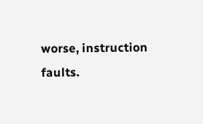worse, instruction faults.